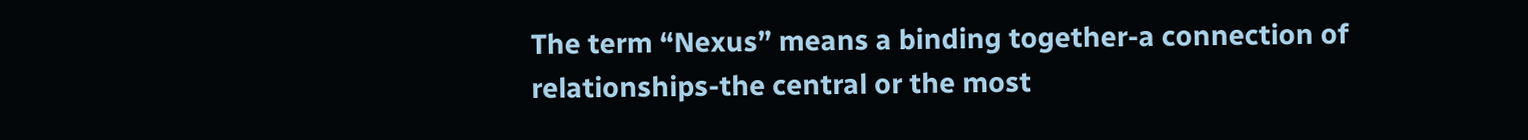The term “Nexus” means a binding together-a connection of relationships-the central or the most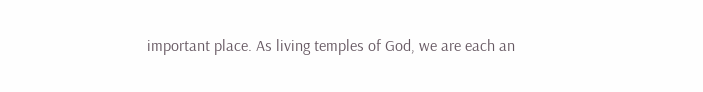important place. As living temples of God, we are each an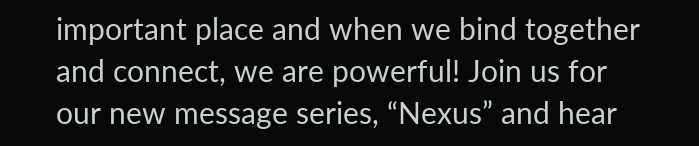important place and when we bind together and connect, we are powerful! Join us for our new message series, “Nexus” and hear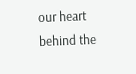our heart behind the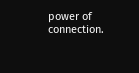power of connection.